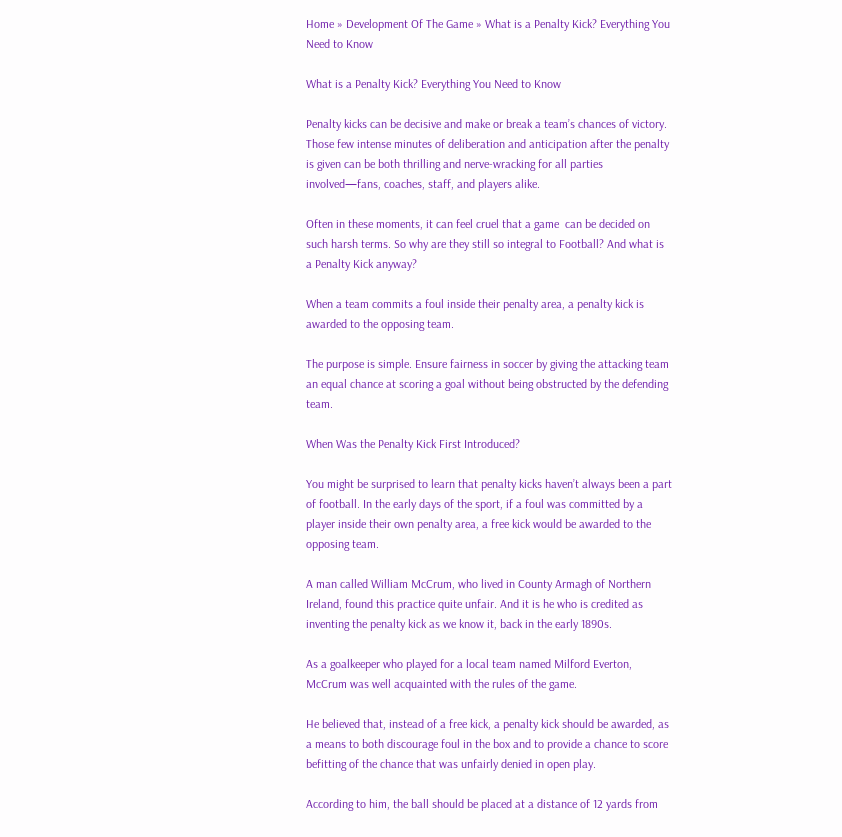Home » Development Of The Game » What is a Penalty Kick? Everything You Need to Know

What is a Penalty Kick? Everything You Need to Know

Penalty kicks can be decisive and make or break a team’s chances of victory. Those few intense minutes of deliberation and anticipation after the penalty is given can be both thrilling and nerve-wracking for all parties involved—fans, coaches, staff, and players alike.

Often in these moments, it can feel cruel that a game  can be decided on such harsh terms. So why are they still so integral to Football? And what is a Penalty Kick anyway?

When a team commits a foul inside their penalty area, a penalty kick is awarded to the opposing team.

The purpose is simple. Ensure fairness in soccer by giving the attacking team an equal chance at scoring a goal without being obstructed by the defending team.

When Was the Penalty Kick First Introduced?

You might be surprised to learn that penalty kicks haven’t always been a part of football. In the early days of the sport, if a foul was committed by a player inside their own penalty area, a free kick would be awarded to the opposing team.

A man called William McCrum, who lived in County Armagh of Northern Ireland, found this practice quite unfair. And it is he who is credited as inventing the penalty kick as we know it, back in the early 1890s.

As a goalkeeper who played for a local team named Milford Everton, McCrum was well acquainted with the rules of the game.

He believed that, instead of a free kick, a penalty kick should be awarded, as a means to both discourage foul in the box and to provide a chance to score befitting of the chance that was unfairly denied in open play.

According to him, the ball should be placed at a distance of 12 yards from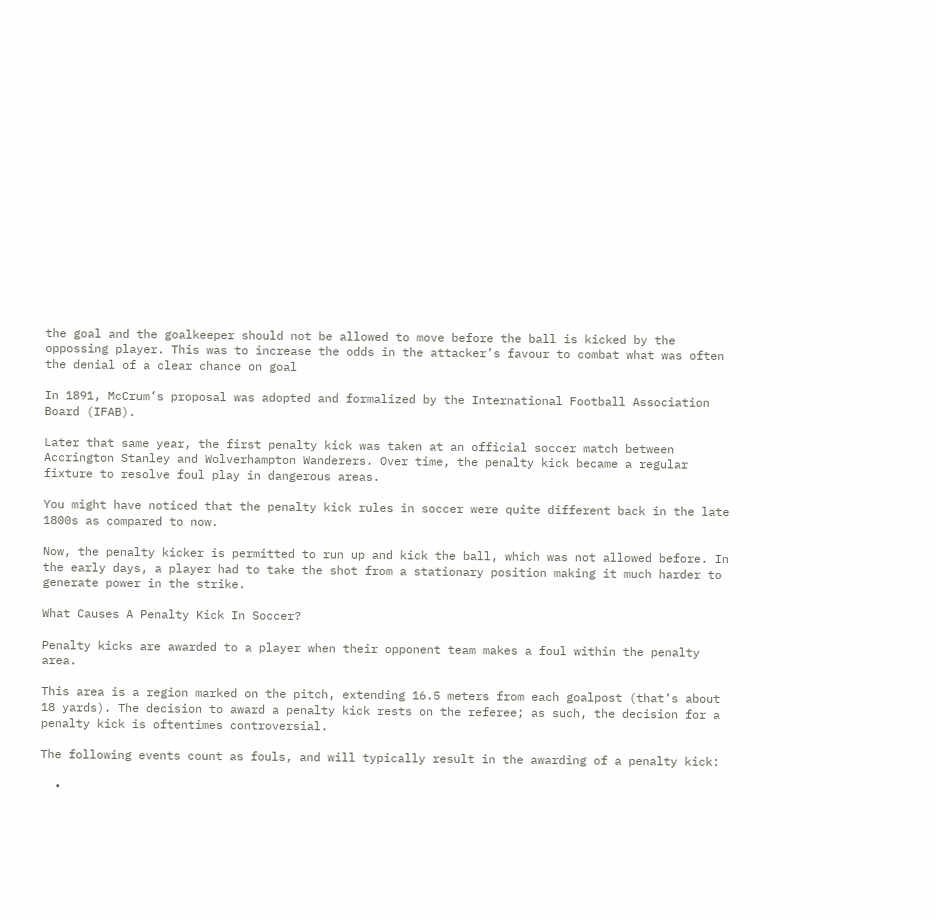the goal and the goalkeeper should not be allowed to move before the ball is kicked by the oppossing player. This was to increase the odds in the attacker’s favour to combat what was often the denial of a clear chance on goal

In 1891, McCrum’s proposal was adopted and formalized by the International Football Association Board (IFAB).

Later that same year, the first penalty kick was taken at an official soccer match between Accrington Stanley and Wolverhampton Wanderers. Over time, the penalty kick became a regular fixture to resolve foul play in dangerous areas.

You might have noticed that the penalty kick rules in soccer were quite different back in the late 1800s as compared to now.

Now, the penalty kicker is permitted to run up and kick the ball, which was not allowed before. In the early days, a player had to take the shot from a stationary position making it much harder to generate power in the strike.

What Causes A Penalty Kick In Soccer?

Penalty kicks are awarded to a player when their opponent team makes a foul within the penalty area.

This area is a region marked on the pitch, extending 16.5 meters from each goalpost (that’s about 18 yards). The decision to award a penalty kick rests on the referee; as such, the decision for a penalty kick is oftentimes controversial.

The following events count as fouls, and will typically result in the awarding of a penalty kick:

  •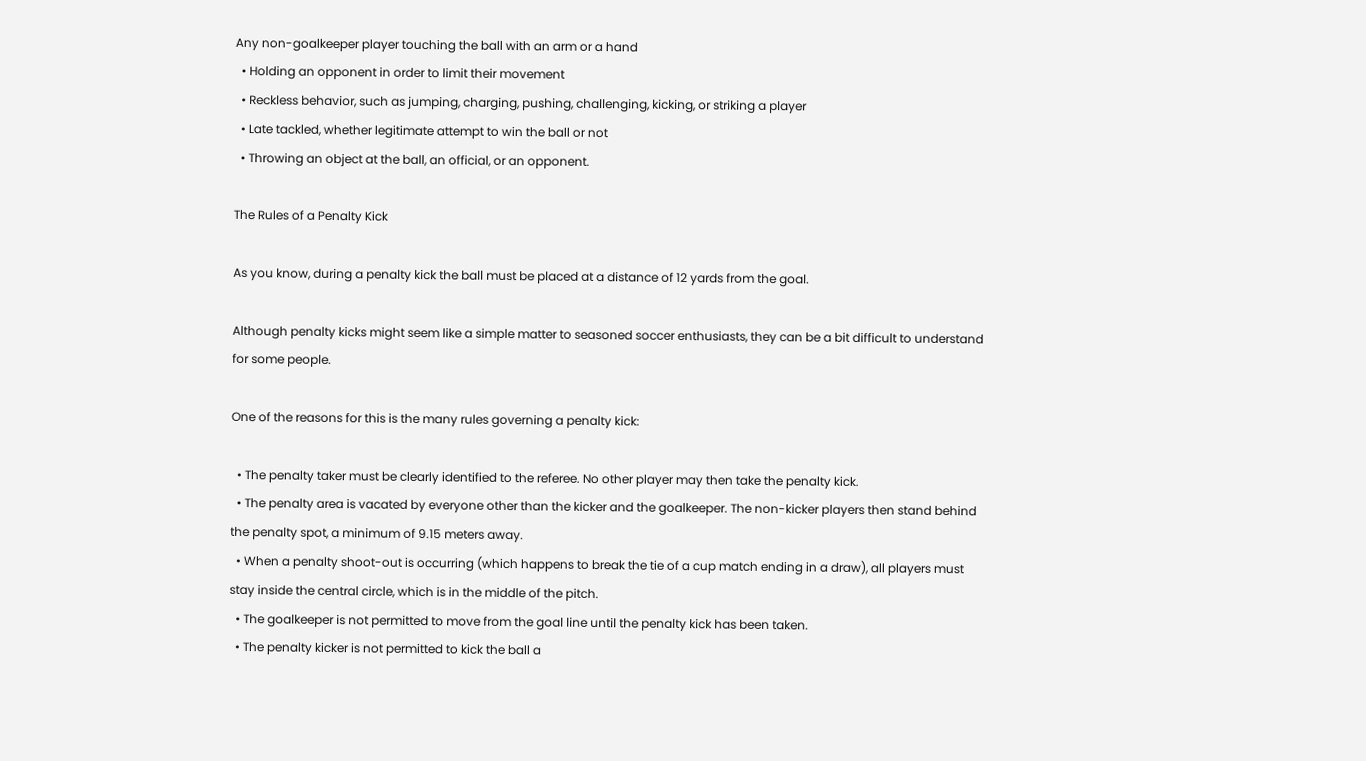Any non-goalkeeper player touching the ball with an arm or a hand
  • Holding an opponent in order to limit their movement
  • Reckless behavior, such as jumping, charging, pushing, challenging, kicking, or striking a player
  • Late tackled, whether legitimate attempt to win the ball or not
  • Throwing an object at the ball, an official, or an opponent.

The Rules of a Penalty Kick

As you know, during a penalty kick the ball must be placed at a distance of 12 yards from the goal.

Although penalty kicks might seem like a simple matter to seasoned soccer enthusiasts, they can be a bit difficult to understand for some people.

One of the reasons for this is the many rules governing a penalty kick:

  • The penalty taker must be clearly identified to the referee. No other player may then take the penalty kick.
  • The penalty area is vacated by everyone other than the kicker and the goalkeeper. The non-kicker players then stand behind the penalty spot, a minimum of 9.15 meters away.
  • When a penalty shoot-out is occurring (which happens to break the tie of a cup match ending in a draw), all players must stay inside the central circle, which is in the middle of the pitch.
  • The goalkeeper is not permitted to move from the goal line until the penalty kick has been taken.
  • The penalty kicker is not permitted to kick the ball a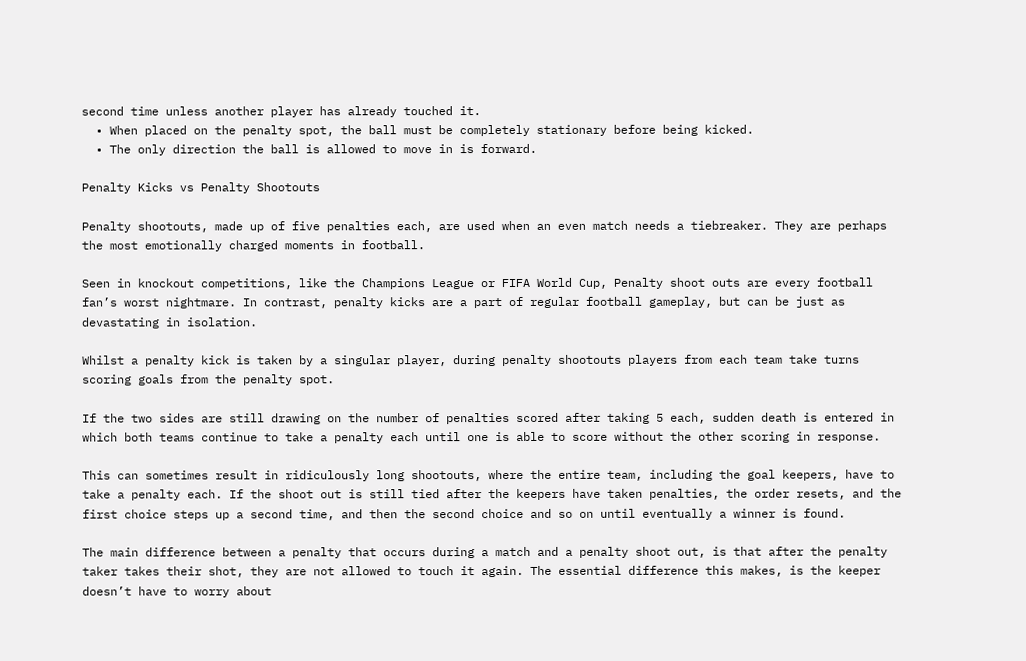second time unless another player has already touched it.
  • When placed on the penalty spot, the ball must be completely stationary before being kicked.
  • The only direction the ball is allowed to move in is forward.

Penalty Kicks vs Penalty Shootouts

Penalty shootouts, made up of five penalties each, are used when an even match needs a tiebreaker. They are perhaps the most emotionally charged moments in football.

Seen in knockout competitions, like the Champions League or FIFA World Cup, Penalty shoot outs are every football fan’s worst nightmare. In contrast, penalty kicks are a part of regular football gameplay, but can be just as devastating in isolation.

Whilst a penalty kick is taken by a singular player, during penalty shootouts players from each team take turns scoring goals from the penalty spot.

If the two sides are still drawing on the number of penalties scored after taking 5 each, sudden death is entered in which both teams continue to take a penalty each until one is able to score without the other scoring in response.

This can sometimes result in ridiculously long shootouts, where the entire team, including the goal keepers, have to take a penalty each. If the shoot out is still tied after the keepers have taken penalties, the order resets, and the first choice steps up a second time, and then the second choice and so on until eventually a winner is found.

The main difference between a penalty that occurs during a match and a penalty shoot out, is that after the penalty taker takes their shot, they are not allowed to touch it again. The essential difference this makes, is the keeper doesn’t have to worry about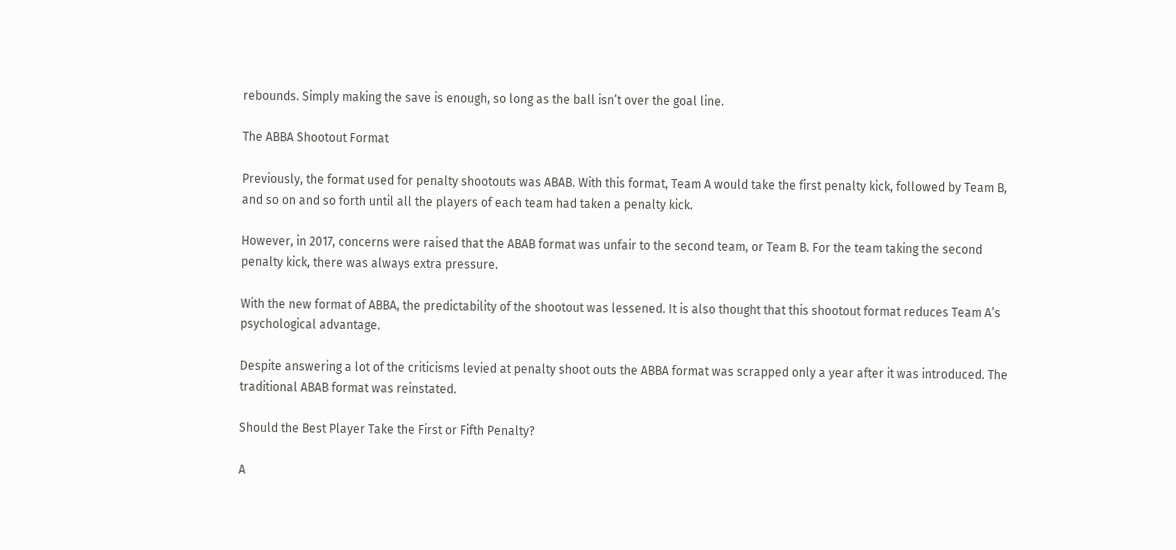rebounds. Simply making the save is enough, so long as the ball isn’t over the goal line.

The ABBA Shootout Format

Previously, the format used for penalty shootouts was ABAB. With this format, Team A would take the first penalty kick, followed by Team B, and so on and so forth until all the players of each team had taken a penalty kick.

However, in 2017, concerns were raised that the ABAB format was unfair to the second team, or Team B. For the team taking the second penalty kick, there was always extra pressure.

With the new format of ABBA, the predictability of the shootout was lessened. It is also thought that this shootout format reduces Team A’s psychological advantage.

Despite answering a lot of the criticisms levied at penalty shoot outs the ABBA format was scrapped only a year after it was introduced. The traditional ABAB format was reinstated.

Should the Best Player Take the First or Fifth Penalty?

A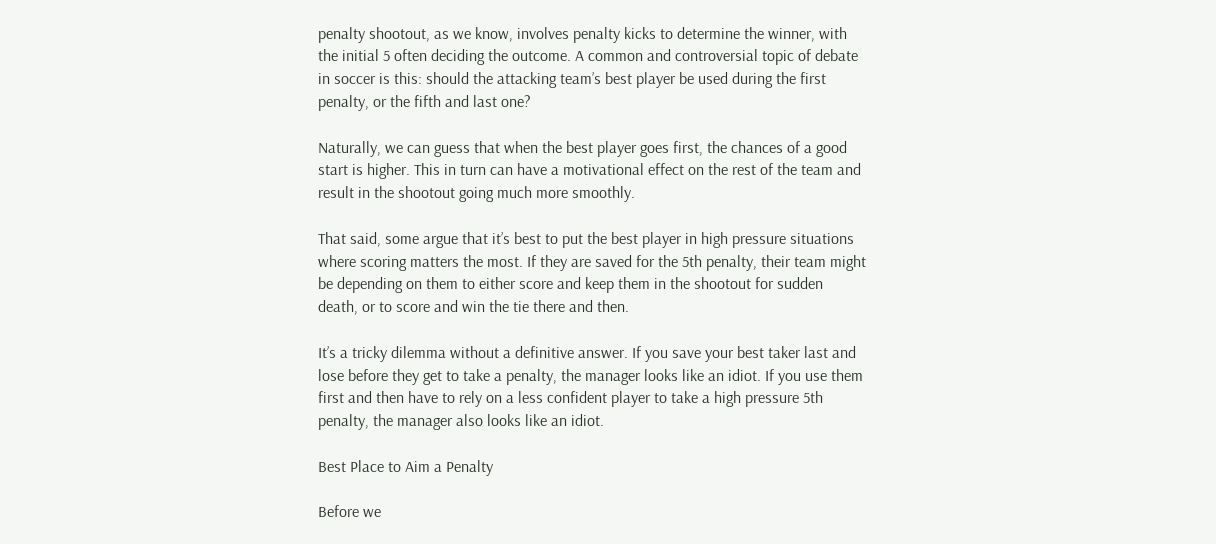penalty shootout, as we know, involves penalty kicks to determine the winner, with the initial 5 often deciding the outcome. A common and controversial topic of debate in soccer is this: should the attacking team’s best player be used during the first penalty, or the fifth and last one?

Naturally, we can guess that when the best player goes first, the chances of a good start is higher. This in turn can have a motivational effect on the rest of the team and result in the shootout going much more smoothly.

That said, some argue that it’s best to put the best player in high pressure situations where scoring matters the most. If they are saved for the 5th penalty, their team might be depending on them to either score and keep them in the shootout for sudden death, or to score and win the tie there and then.

It’s a tricky dilemma without a definitive answer. If you save your best taker last and lose before they get to take a penalty, the manager looks like an idiot. If you use them first and then have to rely on a less confident player to take a high pressure 5th penalty, the manager also looks like an idiot.

Best Place to Aim a Penalty

Before we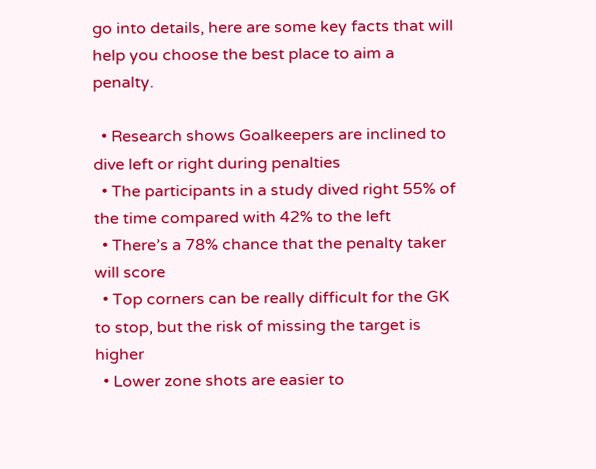go into details, here are some key facts that will help you choose the best place to aim a penalty.

  • Research shows Goalkeepers are inclined to dive left or right during penalties
  • The participants in a study dived right 55% of the time compared with 42% to the left
  • There’s a 78% chance that the penalty taker will score
  • Top corners can be really difficult for the GK to stop, but the risk of missing the target is higher
  • Lower zone shots are easier to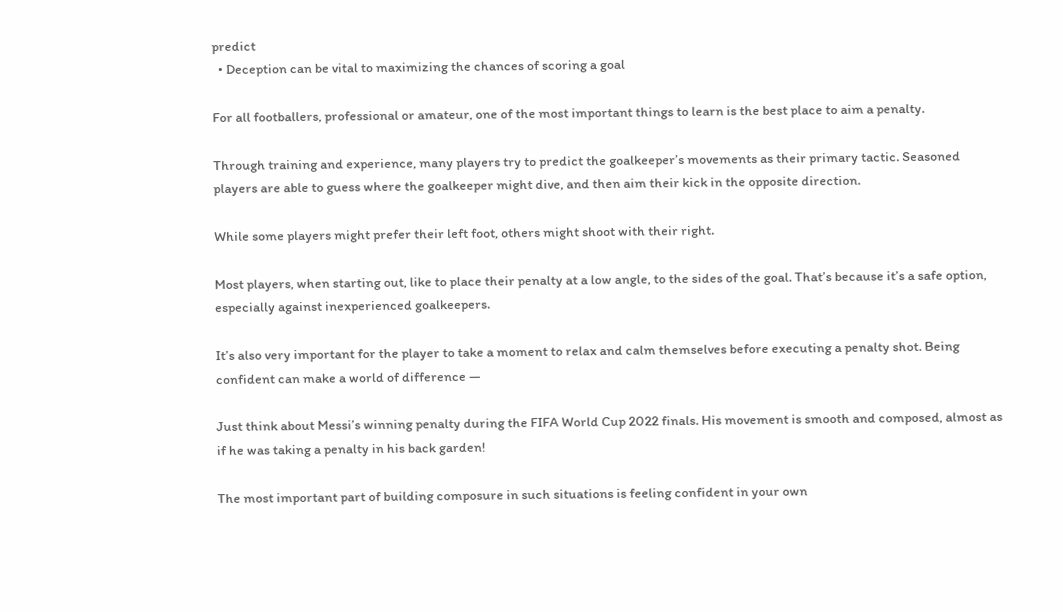predict
  • Deception can be vital to maximizing the chances of scoring a goal

For all footballers, professional or amateur, one of the most important things to learn is the best place to aim a penalty.

Through training and experience, many players try to predict the goalkeeper’s movements as their primary tactic. Seasoned players are able to guess where the goalkeeper might dive, and then aim their kick in the opposite direction.

While some players might prefer their left foot, others might shoot with their right.

Most players, when starting out, like to place their penalty at a low angle, to the sides of the goal. That’s because it’s a safe option, especially against inexperienced goalkeepers.

It’s also very important for the player to take a moment to relax and calm themselves before executing a penalty shot. Being confident can make a world of difference —

Just think about Messi’s winning penalty during the FIFA World Cup 2022 finals. His movement is smooth and composed, almost as if he was taking a penalty in his back garden!

The most important part of building composure in such situations is feeling confident in your own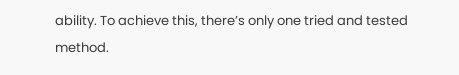ability. To achieve this, there’s only one tried and tested method.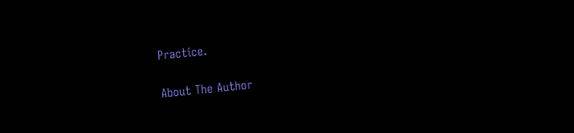Practice.

About The Author